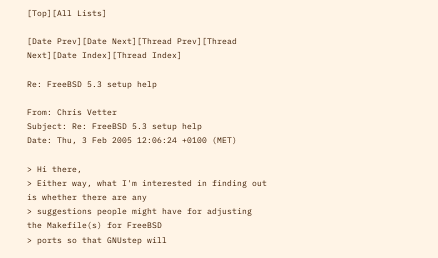[Top][All Lists]

[Date Prev][Date Next][Thread Prev][Thread Next][Date Index][Thread Index]

Re: FreeBSD 5.3 setup help

From: Chris Vetter
Subject: Re: FreeBSD 5.3 setup help
Date: Thu, 3 Feb 2005 12:06:24 +0100 (MET)

> Hi there,
> Either way, what I'm interested in finding out is whether there are any
> suggestions people might have for adjusting the Makefile(s) for FreeBSD
> ports so that GNUstep will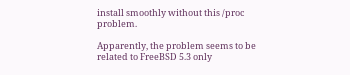install smoothly without this /proc problem.

Apparently, the problem seems to be related to FreeBSD 5.3 only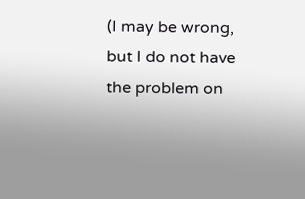(I may be wrong, but I do not have the problem on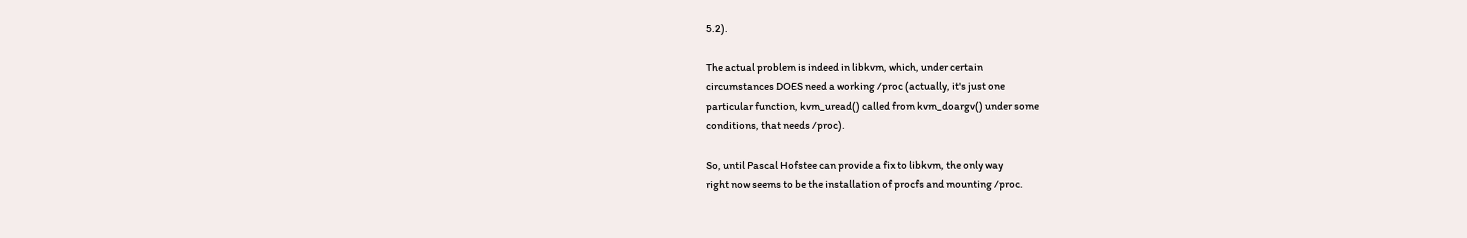5.2).

The actual problem is indeed in libkvm, which, under certain
circumstances DOES need a working /proc (actually, it's just one
particular function, kvm_uread() called from kvm_doargv() under some
conditions, that needs /proc).

So, until Pascal Hofstee can provide a fix to libkvm, the only way
right now seems to be the installation of procfs and mounting /proc.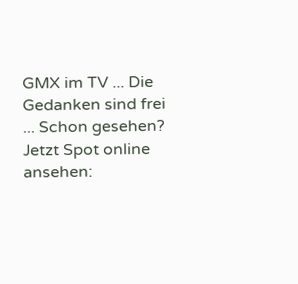GMX im TV ... Die Gedanken sind frei ... Schon gesehen?
Jetzt Spot online ansehen: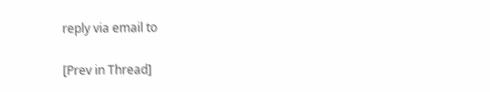reply via email to

[Prev in Thread]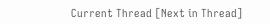Current Thread [Next in Thread]